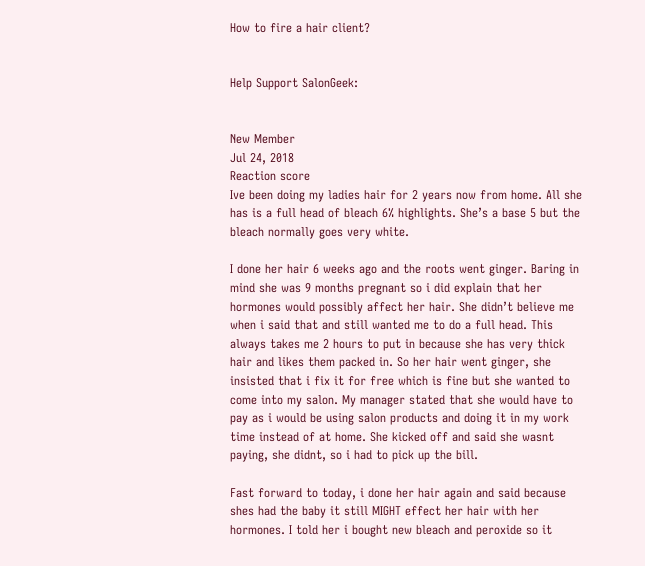How to fire a hair client?


Help Support SalonGeek:


New Member
Jul 24, 2018
Reaction score
Ive been doing my ladies hair for 2 years now from home. All she has is a full head of bleach 6% highlights. She’s a base 5 but the bleach normally goes very white.

I done her hair 6 weeks ago and the roots went ginger. Baring in mind she was 9 months pregnant so i did explain that her hormones would possibly affect her hair. She didn’t believe me when i said that and still wanted me to do a full head. This always takes me 2 hours to put in because she has very thick hair and likes them packed in. So her hair went ginger, she insisted that i fix it for free which is fine but she wanted to come into my salon. My manager stated that she would have to pay as i would be using salon products and doing it in my work time instead of at home. She kicked off and said she wasnt paying, she didnt, so i had to pick up the bill.

Fast forward to today, i done her hair again and said because shes had the baby it still MIGHT effect her hair with her hormones. I told her i bought new bleach and peroxide so it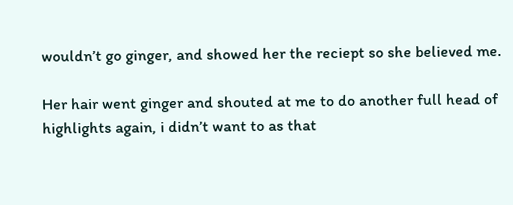wouldn’t go ginger, and showed her the reciept so she believed me.

Her hair went ginger and shouted at me to do another full head of highlights again, i didn’t want to as that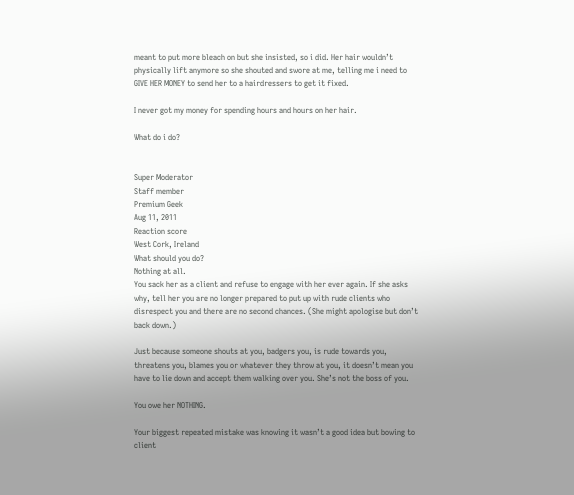meant to put more bleach on but she insisted, so i did. Her hair wouldn’t physically lift anymore so she shouted and swore at me, telling me i need to GIVE HER MONEY to send her to a hairdressers to get it fixed.

I never got my money for spending hours and hours on her hair.

What do i do?


Super Moderator
Staff member
Premium Geek
Aug 11, 2011
Reaction score
West Cork, Ireland
What should you do?
Nothing at all.
You sack her as a client and refuse to engage with her ever again. If she asks why, tell her you are no longer prepared to put up with rude clients who disrespect you and there are no second chances. (She might apologise but don’t back down.)

Just because someone shouts at you, badgers you, is rude towards you, threatens you, blames you or whatever they throw at you, it doesn’t mean you have to lie down and accept them walking over you. She’s not the boss of you.

You owe her NOTHING.

Your biggest repeated mistake was knowing it wasn’t a good idea but bowing to client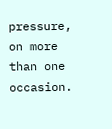pressure, on more than one occasion.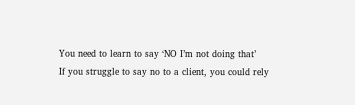You need to learn to say ‘NO I’m not doing that’
If you struggle to say no to a client, you could rely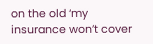on the old ‘my insurance won’t cover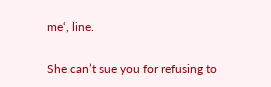me‘, line.

She can’t sue you for refusing to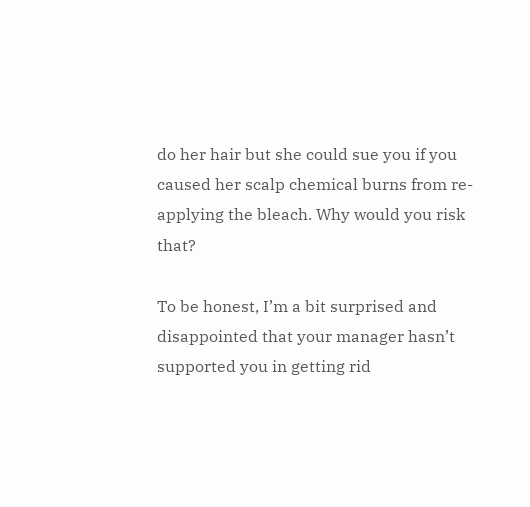do her hair but she could sue you if you caused her scalp chemical burns from re-applying the bleach. Why would you risk that?

To be honest, I’m a bit surprised and disappointed that your manager hasn’t supported you in getting rid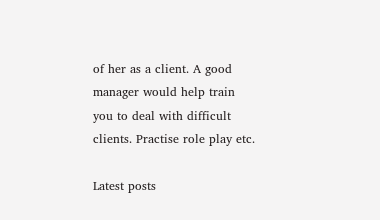of her as a client. A good manager would help train you to deal with difficult clients. Practise role play etc.

Latest posts